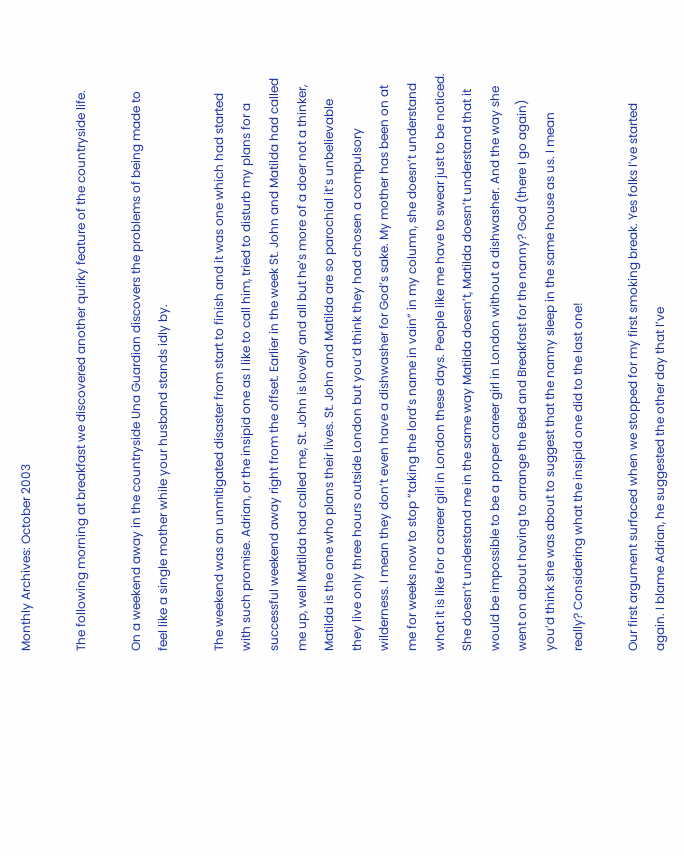Monthly Archives: October 2003

The following morning at breakfast we discovered another quirky feature of the countryside life.

On a weekend away in the countryside Una Guardian discovers the problems of being made to feel like a single mother while your husband stands idly by.

The weekend was an unmitigated disaster from start to finish and it was one which had started with such promise. Adrian, or the insipid one as I like to call him, tried to disturb my plans for a successful weekend away right from the offset. Earlier in the week St. John and Matilda had called me up, well Matilda had called me, St. John is lovely and all but he’s more of a doer not a thinker, Matilda is the one who plans their lives. St. John and Matilda are so parochial it’s unbelievable they live only three hours outside London but you’d think they had chosen a compulsory wilderness. I mean they don’t even have a dishwasher for God’s sake. My mother has been on at me for weeks now to stop “taking the lord’s name in vain” in my column, she doesn’t understand what it is like for a career girl in London these days. People like me have to swear just to be noticed. She doesn’t understand me in the same way Matilda doesn’t, Matilda doesn’t understand that it would be impossible to be a proper career girl in London without a dishwasher. And the way she went on about having to arrange the Bed and Breakfast for the nanny? God (there I go again) you’d think she was about to suggest that the nanny sleep in the same house as us. I mean really? Considering what the insipid one did to the last one!

Our first argument surfaced when we stopped for my first smoking break. Yes folks I’ve started again. I blame Adrian, he suggested the other day that I’ve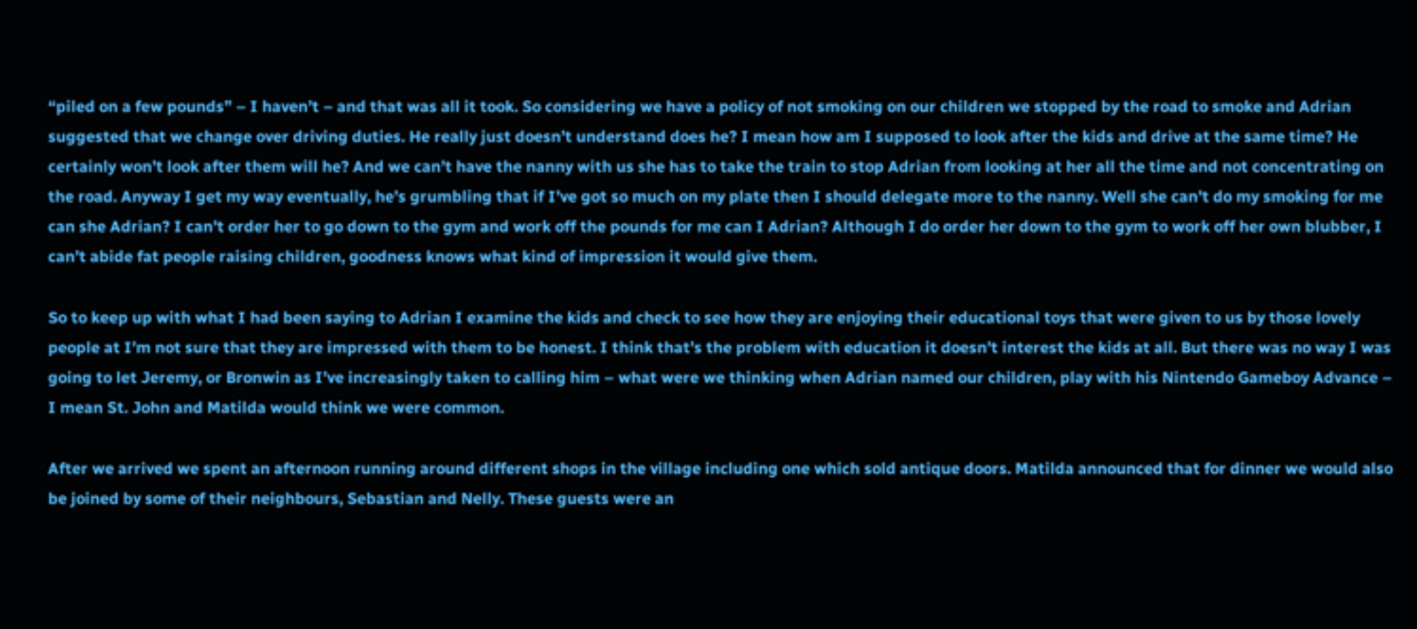“piled on a few pounds” – I haven’t – and that was all it took. So considering we have a policy of not smoking on our children we stopped by the road to smoke and Adrian suggested that we change over driving duties. He really just doesn’t understand does he? I mean how am I supposed to look after the kids and drive at the same time? He certainly won’t look after them will he? And we can’t have the nanny with us she has to take the train to stop Adrian from looking at her all the time and not concentrating on the road. Anyway I get my way eventually, he’s grumbling that if I’ve got so much on my plate then I should delegate more to the nanny. Well she can’t do my smoking for me can she Adrian? I can’t order her to go down to the gym and work off the pounds for me can I Adrian? Although I do order her down to the gym to work off her own blubber, I can’t abide fat people raising children, goodness knows what kind of impression it would give them.

So to keep up with what I had been saying to Adrian I examine the kids and check to see how they are enjoying their educational toys that were given to us by those lovely people at I’m not sure that they are impressed with them to be honest. I think that’s the problem with education it doesn’t interest the kids at all. But there was no way I was going to let Jeremy, or Bronwin as I’ve increasingly taken to calling him – what were we thinking when Adrian named our children, play with his Nintendo Gameboy Advance – I mean St. John and Matilda would think we were common.

After we arrived we spent an afternoon running around different shops in the village including one which sold antique doors. Matilda announced that for dinner we would also be joined by some of their neighbours, Sebastian and Nelly. These guests were an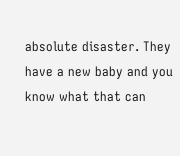absolute disaster. They have a new baby and you know what that can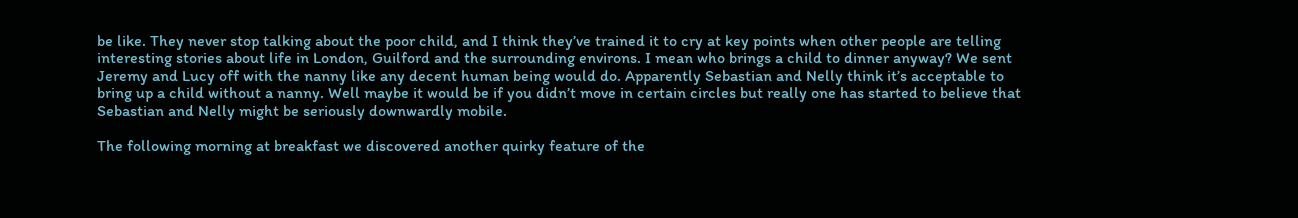be like. They never stop talking about the poor child, and I think they’ve trained it to cry at key points when other people are telling interesting stories about life in London, Guilford and the surrounding environs. I mean who brings a child to dinner anyway? We sent Jeremy and Lucy off with the nanny like any decent human being would do. Apparently Sebastian and Nelly think it’s acceptable to bring up a child without a nanny. Well maybe it would be if you didn’t move in certain circles but really one has started to believe that Sebastian and Nelly might be seriously downwardly mobile.

The following morning at breakfast we discovered another quirky feature of the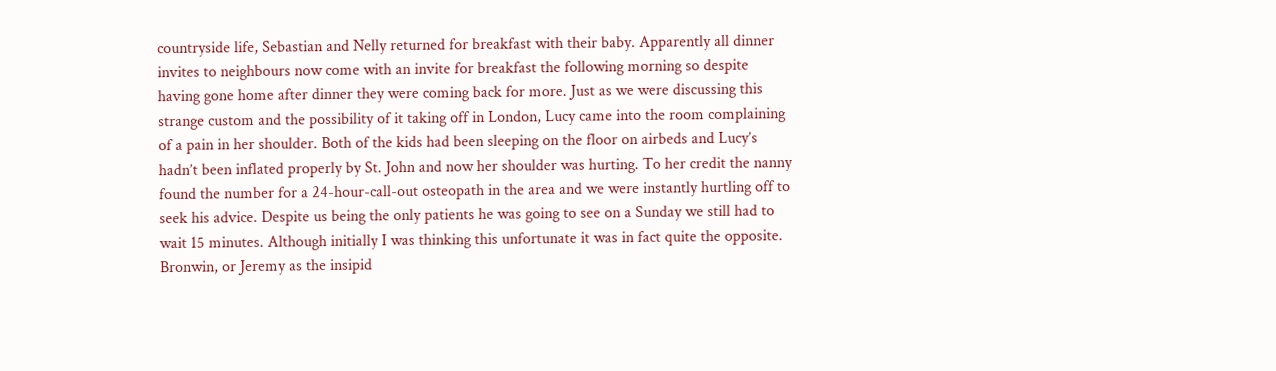countryside life, Sebastian and Nelly returned for breakfast with their baby. Apparently all dinner invites to neighbours now come with an invite for breakfast the following morning so despite having gone home after dinner they were coming back for more. Just as we were discussing this strange custom and the possibility of it taking off in London, Lucy came into the room complaining of a pain in her shoulder. Both of the kids had been sleeping on the floor on airbeds and Lucy’s hadn’t been inflated properly by St. John and now her shoulder was hurting. To her credit the nanny found the number for a 24-hour-call-out osteopath in the area and we were instantly hurtling off to seek his advice. Despite us being the only patients he was going to see on a Sunday we still had to wait 15 minutes. Although initially I was thinking this unfortunate it was in fact quite the opposite. Bronwin, or Jeremy as the insipid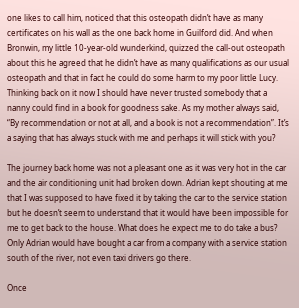one likes to call him, noticed that this osteopath didn’t have as many certificates on his wall as the one back home in Guilford did. And when Bronwin, my little 10-year-old wunderkind, quizzed the call-out osteopath about this he agreed that he didn’t have as many qualifications as our usual osteopath and that in fact he could do some harm to my poor little Lucy. Thinking back on it now I should have never trusted somebody that a nanny could find in a book for goodness sake. As my mother always said, “By recommendation or not at all, and a book is not a recommendation”. It’s a saying that has always stuck with me and perhaps it will stick with you?

The journey back home was not a pleasant one as it was very hot in the car and the air conditioning unit had broken down. Adrian kept shouting at me that I was supposed to have fixed it by taking the car to the service station but he doesn’t seem to understand that it would have been impossible for me to get back to the house. What does he expect me to do take a bus? Only Adrian would have bought a car from a company with a service station south of the river, not even taxi drivers go there.

Once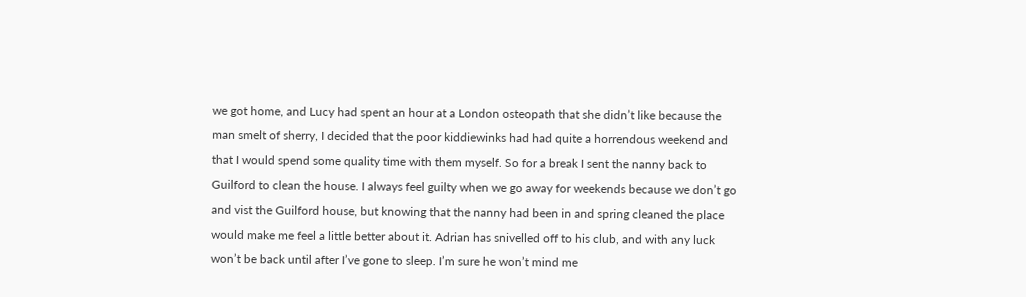we got home, and Lucy had spent an hour at a London osteopath that she didn’t like because the man smelt of sherry, I decided that the poor kiddiewinks had had quite a horrendous weekend and that I would spend some quality time with them myself. So for a break I sent the nanny back to Guilford to clean the house. I always feel guilty when we go away for weekends because we don’t go and vist the Guilford house, but knowing that the nanny had been in and spring cleaned the place would make me feel a little better about it. Adrian has snivelled off to his club, and with any luck won’t be back until after I’ve gone to sleep. I’m sure he won’t mind me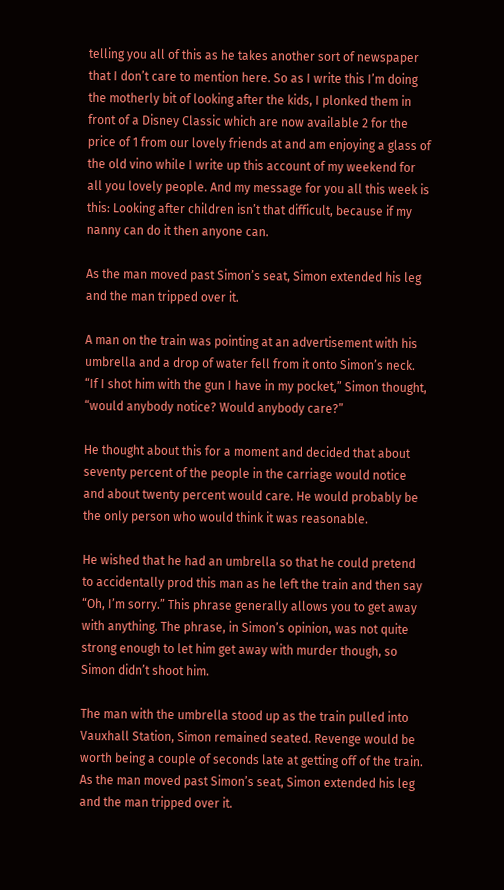telling you all of this as he takes another sort of newspaper that I don’t care to mention here. So as I write this I’m doing the motherly bit of looking after the kids, I plonked them in front of a Disney Classic which are now available 2 for the price of 1 from our lovely friends at and am enjoying a glass of the old vino while I write up this account of my weekend for all you lovely people. And my message for you all this week is this: Looking after children isn’t that difficult, because if my nanny can do it then anyone can.

As the man moved past Simon’s seat, Simon extended his leg and the man tripped over it.

A man on the train was pointing at an advertisement with his umbrella and a drop of water fell from it onto Simon’s neck.
“If I shot him with the gun I have in my pocket,” Simon thought, “would anybody notice? Would anybody care?”

He thought about this for a moment and decided that about seventy percent of the people in the carriage would notice and about twenty percent would care. He would probably be the only person who would think it was reasonable.

He wished that he had an umbrella so that he could pretend to accidentally prod this man as he left the train and then say “Oh, I’m sorry.” This phrase generally allows you to get away with anything. The phrase, in Simon’s opinion, was not quite strong enough to let him get away with murder though, so Simon didn’t shoot him.

The man with the umbrella stood up as the train pulled into Vauxhall Station, Simon remained seated. Revenge would be worth being a couple of seconds late at getting off of the train. As the man moved past Simon’s seat, Simon extended his leg and the man tripped over it.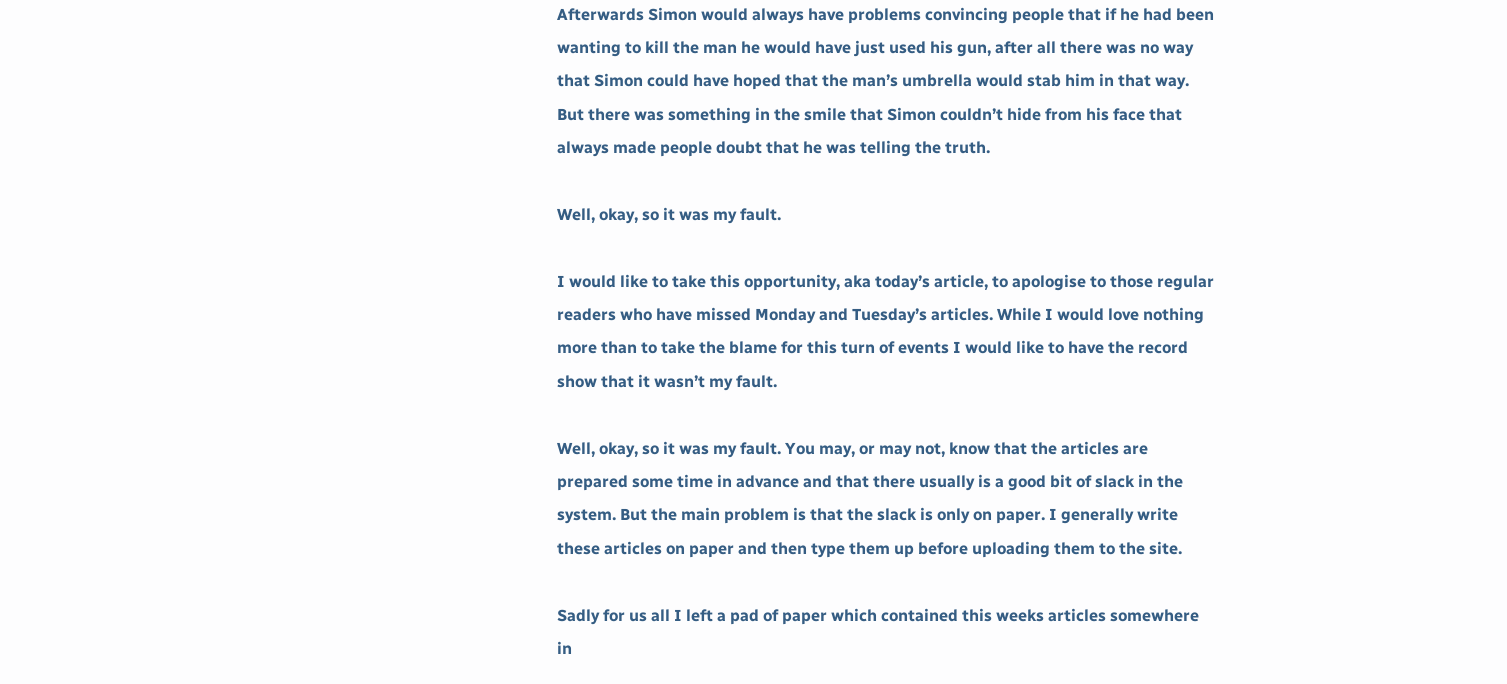Afterwards Simon would always have problems convincing people that if he had been wanting to kill the man he would have just used his gun, after all there was no way that Simon could have hoped that the man’s umbrella would stab him in that way. But there was something in the smile that Simon couldn’t hide from his face that always made people doubt that he was telling the truth.

Well, okay, so it was my fault.

I would like to take this opportunity, aka today’s article, to apologise to those regular readers who have missed Monday and Tuesday’s articles. While I would love nothing more than to take the blame for this turn of events I would like to have the record show that it wasn’t my fault.

Well, okay, so it was my fault. You may, or may not, know that the articles are prepared some time in advance and that there usually is a good bit of slack in the system. But the main problem is that the slack is only on paper. I generally write these articles on paper and then type them up before uploading them to the site.

Sadly for us all I left a pad of paper which contained this weeks articles somewhere in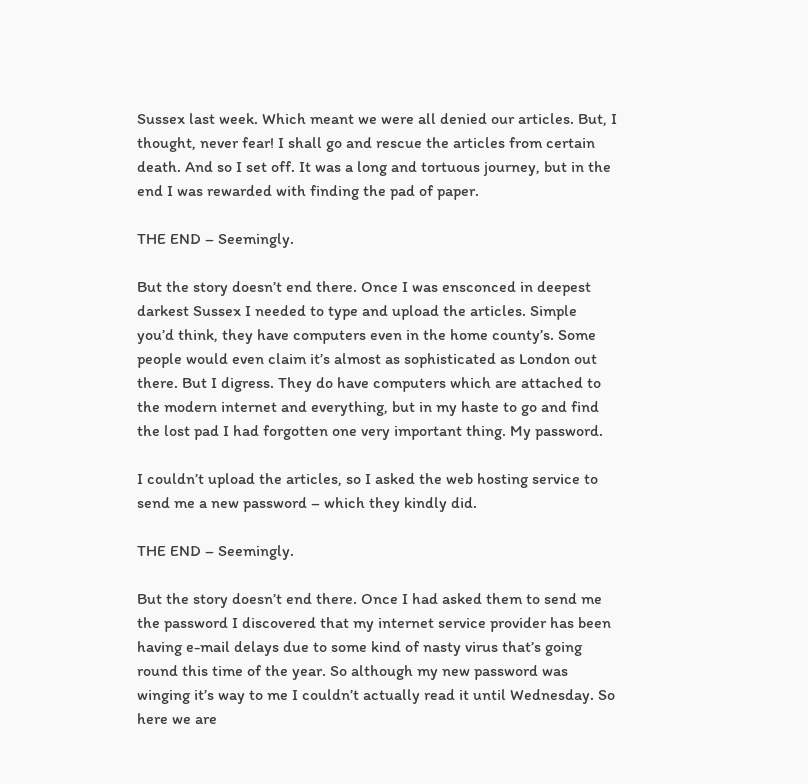Sussex last week. Which meant we were all denied our articles. But, I thought, never fear! I shall go and rescue the articles from certain death. And so I set off. It was a long and tortuous journey, but in the end I was rewarded with finding the pad of paper.

THE END – Seemingly.

But the story doesn’t end there. Once I was ensconced in deepest darkest Sussex I needed to type and upload the articles. Simple you’d think, they have computers even in the home county’s. Some people would even claim it’s almost as sophisticated as London out there. But I digress. They do have computers which are attached to the modern internet and everything, but in my haste to go and find the lost pad I had forgotten one very important thing. My password.

I couldn’t upload the articles, so I asked the web hosting service to send me a new password – which they kindly did.

THE END – Seemingly.

But the story doesn’t end there. Once I had asked them to send me the password I discovered that my internet service provider has been having e-mail delays due to some kind of nasty virus that’s going round this time of the year. So although my new password was winging it’s way to me I couldn’t actually read it until Wednesday. So here we are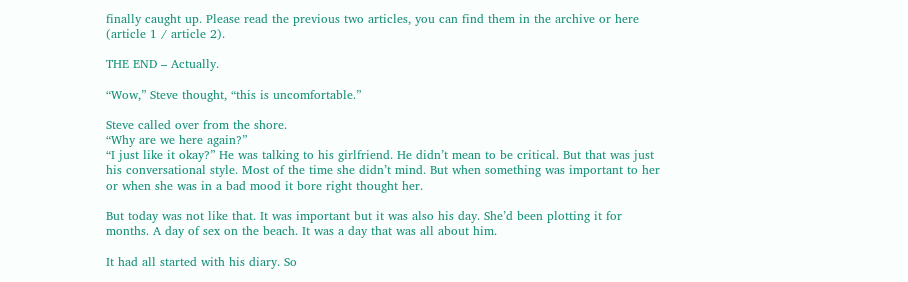finally caught up. Please read the previous two articles, you can find them in the archive or here (article 1 / article 2).

THE END – Actually.

“Wow,” Steve thought, “this is uncomfortable.”

Steve called over from the shore.
“Why are we here again?”
“I just like it okay?” He was talking to his girlfriend. He didn’t mean to be critical. But that was just his conversational style. Most of the time she didn’t mind. But when something was important to her or when she was in a bad mood it bore right thought her.

But today was not like that. It was important but it was also his day. She’d been plotting it for months. A day of sex on the beach. It was a day that was all about him.

It had all started with his diary. So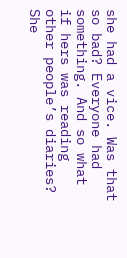she had a vice. Was that so bad? Everyone had something. And so what if hers was reading other people’s diaries? She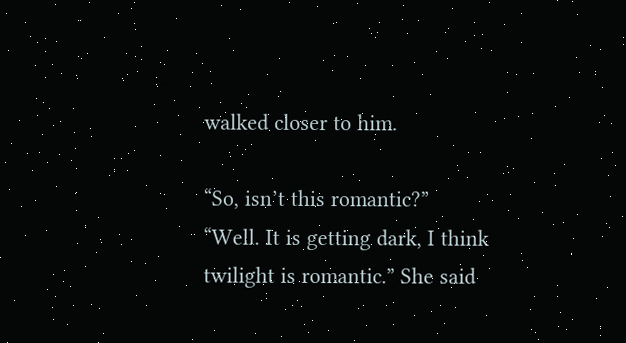walked closer to him.

“So, isn’t this romantic?”
“Well. It is getting dark, I think twilight is romantic.” She said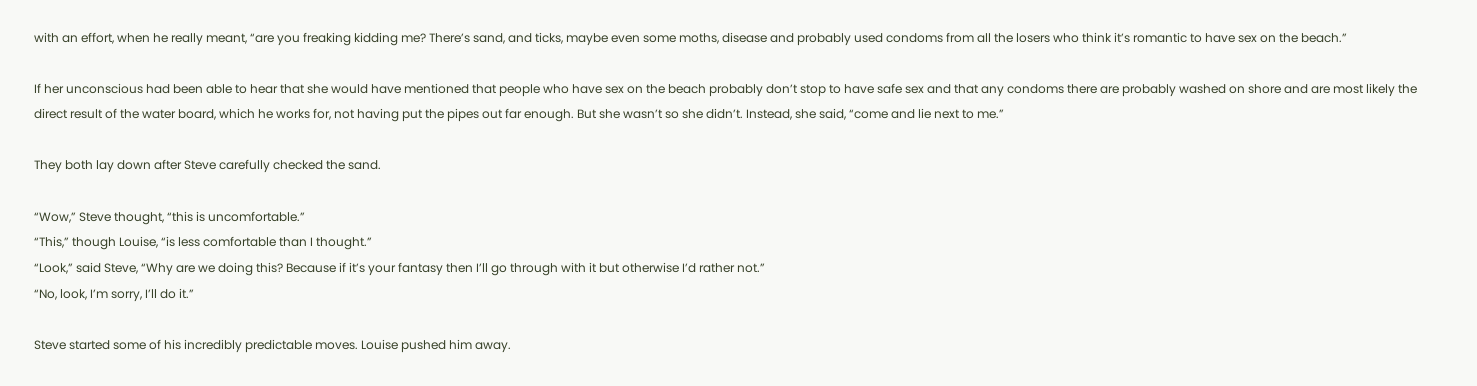with an effort, when he really meant, “are you freaking kidding me? There’s sand, and ticks, maybe even some moths, disease and probably used condoms from all the losers who think it’s romantic to have sex on the beach.”

If her unconscious had been able to hear that she would have mentioned that people who have sex on the beach probably don’t stop to have safe sex and that any condoms there are probably washed on shore and are most likely the direct result of the water board, which he works for, not having put the pipes out far enough. But she wasn’t so she didn’t. Instead, she said, “come and lie next to me.”

They both lay down after Steve carefully checked the sand.

“Wow,” Steve thought, “this is uncomfortable.”
“This,” though Louise, “is less comfortable than I thought.”
“Look,” said Steve, “Why are we doing this? Because if it’s your fantasy then I’ll go through with it but otherwise I’d rather not.”
“No, look, I’m sorry, I’ll do it.”

Steve started some of his incredibly predictable moves. Louise pushed him away.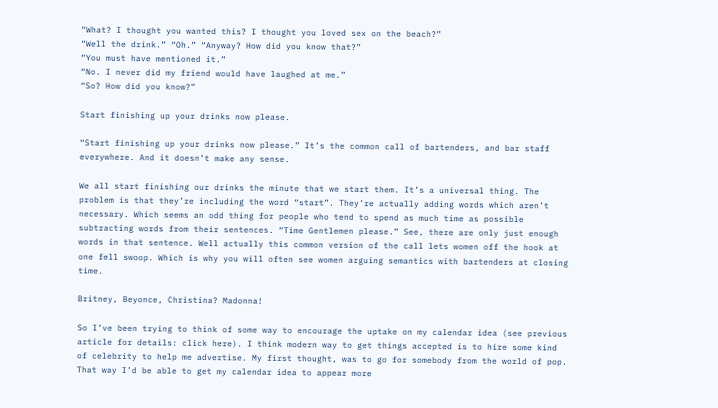“What? I thought you wanted this? I thought you loved sex on the beach?”
“Well the drink.” “Oh.” “Anyway? How did you know that?”
“You must have mentioned it.”
“No. I never did my friend would have laughed at me.”
“So? How did you know?”

Start finishing up your drinks now please.

“Start finishing up your drinks now please.” It’s the common call of bartenders, and bar staff everywhere. And it doesn’t make any sense.

We all start finishing our drinks the minute that we start them. It’s a universal thing. The problem is that they’re including the word “start”. They’re actually adding words which aren’t necessary. Which seems an odd thing for people who tend to spend as much time as possible subtracting words from their sentences. “Time Gentlemen please.” See, there are only just enough words in that sentence. Well actually this common version of the call lets women off the hook at one fell swoop. Which is why you will often see women arguing semantics with bartenders at closing time.

Britney, Beyonce, Christina? Madonna!

So I’ve been trying to think of some way to encourage the uptake on my calendar idea (see previous article for details: click here). I think modern way to get things accepted is to hire some kind of celebrity to help me advertise. My first thought, was to go for somebody from the world of pop. That way I’d be able to get my calendar idea to appear more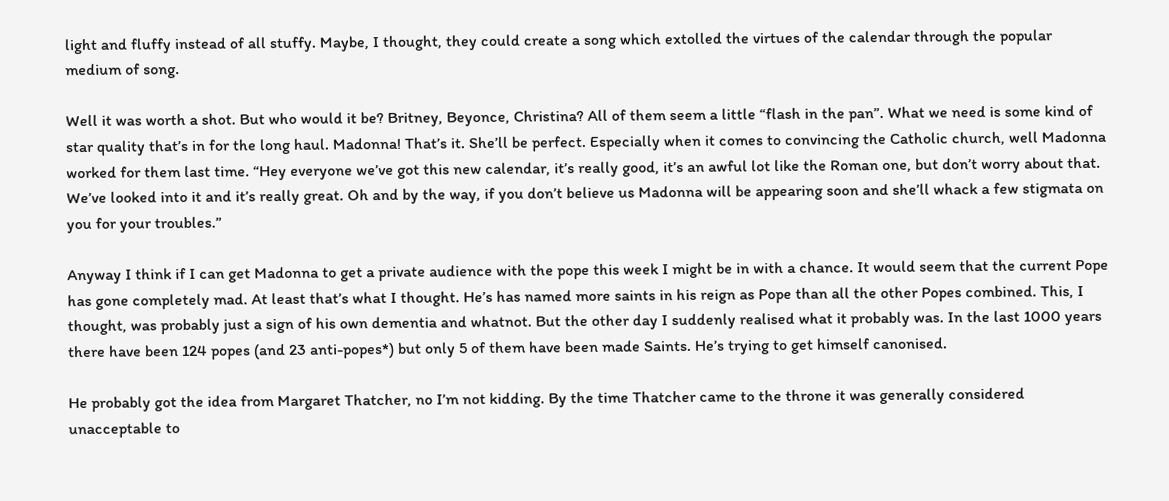light and fluffy instead of all stuffy. Maybe, I thought, they could create a song which extolled the virtues of the calendar through the popular medium of song.

Well it was worth a shot. But who would it be? Britney, Beyonce, Christina? All of them seem a little “flash in the pan”. What we need is some kind of star quality that’s in for the long haul. Madonna! That’s it. She’ll be perfect. Especially when it comes to convincing the Catholic church, well Madonna worked for them last time. “Hey everyone we’ve got this new calendar, it’s really good, it’s an awful lot like the Roman one, but don’t worry about that. We’ve looked into it and it’s really great. Oh and by the way, if you don’t believe us Madonna will be appearing soon and she’ll whack a few stigmata on you for your troubles.”

Anyway I think if I can get Madonna to get a private audience with the pope this week I might be in with a chance. It would seem that the current Pope has gone completely mad. At least that’s what I thought. He’s has named more saints in his reign as Pope than all the other Popes combined. This, I thought, was probably just a sign of his own dementia and whatnot. But the other day I suddenly realised what it probably was. In the last 1000 years there have been 124 popes (and 23 anti-popes*) but only 5 of them have been made Saints. He’s trying to get himself canonised.

He probably got the idea from Margaret Thatcher, no I’m not kidding. By the time Thatcher came to the throne it was generally considered unacceptable to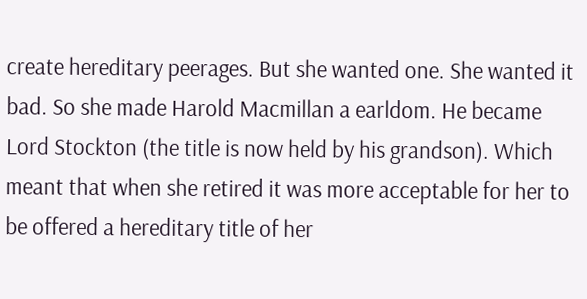create hereditary peerages. But she wanted one. She wanted it bad. So she made Harold Macmillan a earldom. He became Lord Stockton (the title is now held by his grandson). Which meant that when she retired it was more acceptable for her to be offered a hereditary title of her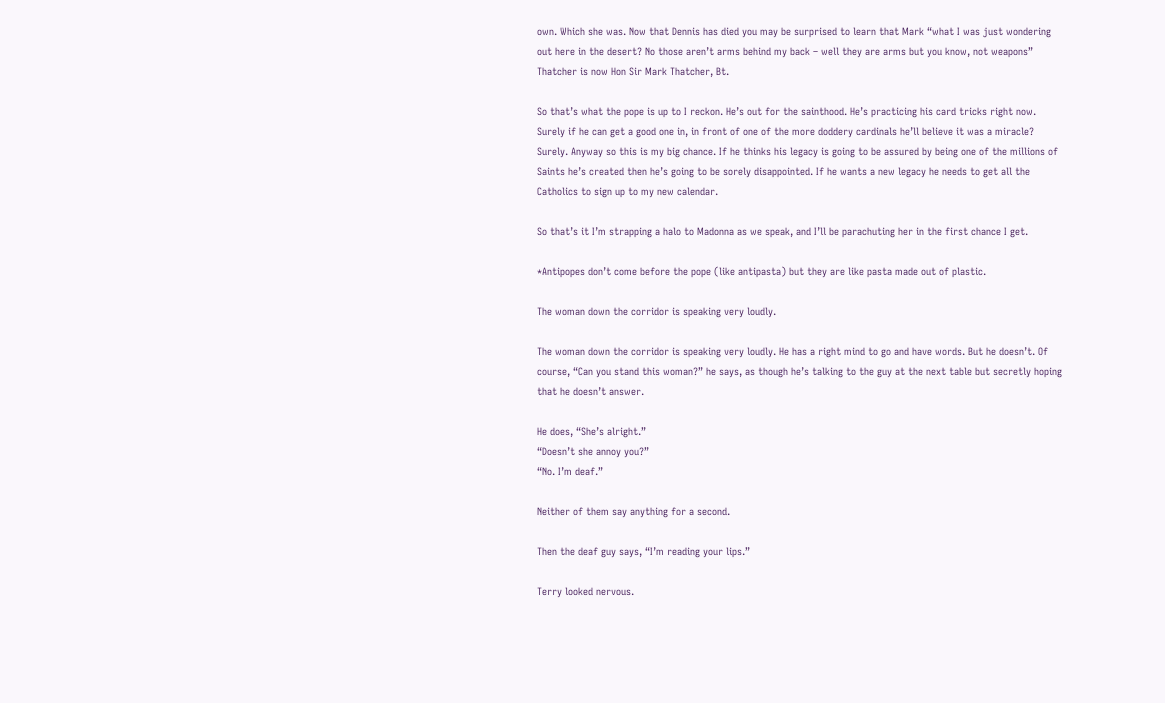own. Which she was. Now that Dennis has died you may be surprised to learn that Mark “what I was just wondering out here in the desert? No those aren’t arms behind my back – well they are arms but you know, not weapons” Thatcher is now Hon Sir Mark Thatcher, Bt.

So that’s what the pope is up to I reckon. He’s out for the sainthood. He’s practicing his card tricks right now. Surely if he can get a good one in, in front of one of the more doddery cardinals he’ll believe it was a miracle? Surely. Anyway so this is my big chance. If he thinks his legacy is going to be assured by being one of the millions of Saints he’s created then he’s going to be sorely disappointed. If he wants a new legacy he needs to get all the Catholics to sign up to my new calendar.

So that’s it I’m strapping a halo to Madonna as we speak, and I’ll be parachuting her in the first chance I get.

*Antipopes don’t come before the pope (like antipasta) but they are like pasta made out of plastic.

The woman down the corridor is speaking very loudly.

The woman down the corridor is speaking very loudly. He has a right mind to go and have words. But he doesn’t. Of course, “Can you stand this woman?” he says, as though he’s talking to the guy at the next table but secretly hoping that he doesn’t answer.

He does, “She’s alright.”
“Doesn’t she annoy you?”
“No. I’m deaf.”

Neither of them say anything for a second.

Then the deaf guy says, “I’m reading your lips.”

Terry looked nervous.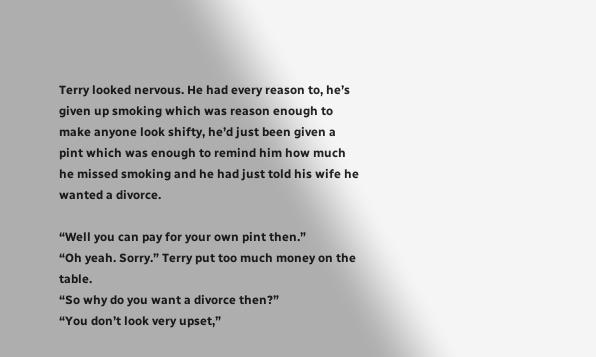Terry looked nervous. He had every reason to, he’s given up smoking which was reason enough to make anyone look shifty, he’d just been given a pint which was enough to remind him how much he missed smoking and he had just told his wife he wanted a divorce.

“Well you can pay for your own pint then.”
“Oh yeah. Sorry.” Terry put too much money on the table.
“So why do you want a divorce then?”
“You don’t look very upset,”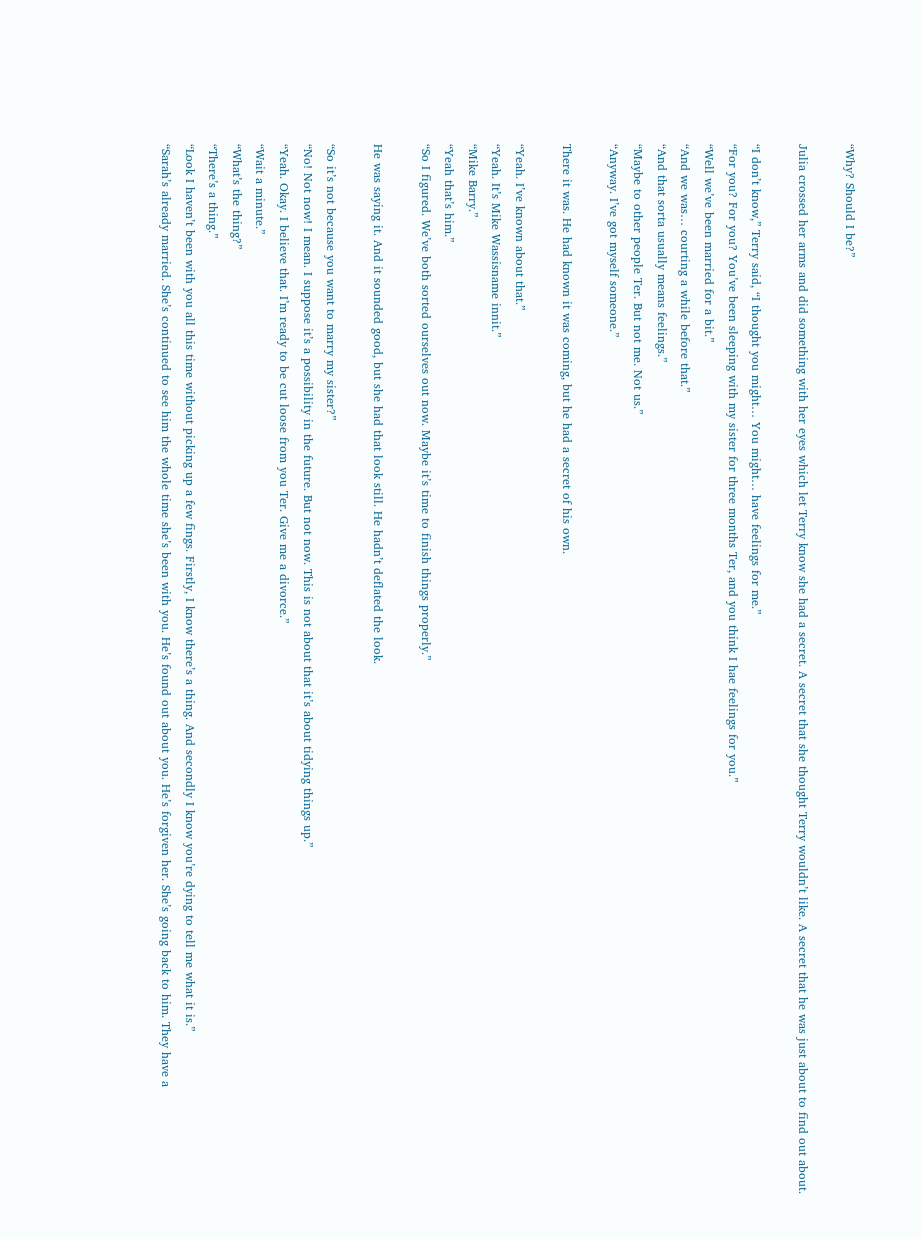“Why? Should I be?”

Julia crossed her arms and did something with her eyes which let Terry know she had a secret. A secret that she thought Terry wouldn’t like. A secret that he was just about to find out about.

“I don’t know,” Terry said, “I thought you might… You might… have feelings for me.”
“For you? For you? You’ve been sleeping with my sister for three months Ter, and you think I hae feelings for you.”
“Well we’ve been married for a bit.”
“And we was… courting a while before that.”
“And that sorta usually means feelings.”
“Maybe to other people Ter. But not me. Not us.”
“Anyway. I’ve got myself someone.”

There it was. He had known it was coming, but he had a secret of his own.

“Yeah. I’ve known about that.”
“Yeah. It’s Mike Wassisname innit.”
“Mike Barry.”
“Yeah that’s him.”
“So I figured. We’ve both sorted ourselves out now. Maybe it’s time to finish things properly.”

He was saying it. And it sounded good, but she had that look still. He hadn’t deflated the look.

“So it’s not because you want to marry my sister?”
“No! Not now! I mean. I suppose it’s a possibility in the future. But not now. This is not about that it’s about tidying things up.”
“Yeah. Okay. I believe that. I’m ready to be cut loose from you Ter. Give me a divorce.”
“Wait a minute.”
“What’s the thing?”
“There’s a thing.”
“Look I haven’t been with you all this time without picking up a few fings. Firstly, I know there’s a thing. And secondly I know you’re dying to tell me what it is.”
“Sarah’s already married. She’s continued to see him the whole time she’s been with you. He’s found out about you. He’s forgiven her. She’s going back to him. They have a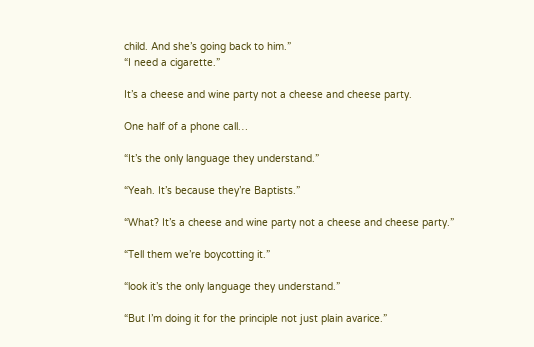child. And she’s going back to him.”
“I need a cigarette.”

It’s a cheese and wine party not a cheese and cheese party.

One half of a phone call…

“It’s the only language they understand.”

“Yeah. It’s because they’re Baptists.”

“What? It’s a cheese and wine party not a cheese and cheese party.”

“Tell them we’re boycotting it.”

“look it’s the only language they understand.”

“But I’m doing it for the principle not just plain avarice.”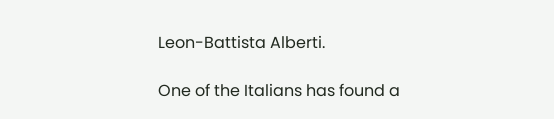Leon-Battista Alberti.

One of the Italians has found a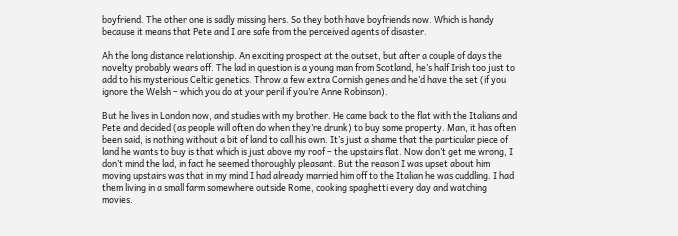boyfriend. The other one is sadly missing hers. So they both have boyfriends now. Which is handy because it means that Pete and I are safe from the perceived agents of disaster.

Ah the long distance relationship. An exciting prospect at the outset, but after a couple of days the novelty probably wears off. The lad in question is a young man from Scotland, he’s half Irish too just to add to his mysterious Celtic genetics. Throw a few extra Cornish genes and he’d have the set (if you ignore the Welsh – which you do at your peril if you’re Anne Robinson).

But he lives in London now, and studies with my brother. He came back to the flat with the Italians and Pete and decided (as people will often do when they’re drunk) to buy some property. Man, it has often been said, is nothing without a bit of land to call his own. It’s just a shame that the particular piece of land he wants to buy is that which is just above my roof – the upstairs flat. Now don’t get me wrong, I don’t mind the lad, in fact he seemed thoroughly pleasant. But the reason I was upset about him moving upstairs was that in my mind I had already married him off to the Italian he was cuddling. I had them living in a small farm somewhere outside Rome, cooking spaghetti every day and watching movies.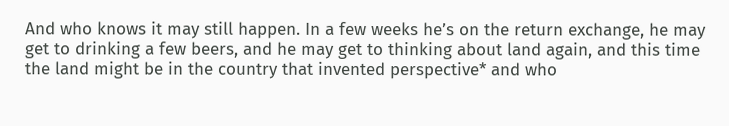And who knows it may still happen. In a few weeks he’s on the return exchange, he may get to drinking a few beers, and he may get to thinking about land again, and this time the land might be in the country that invented perspective* and who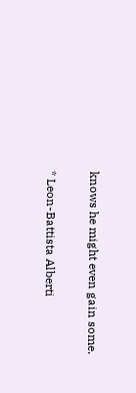knows he might even gain some.

* Leon-Battista Alberti